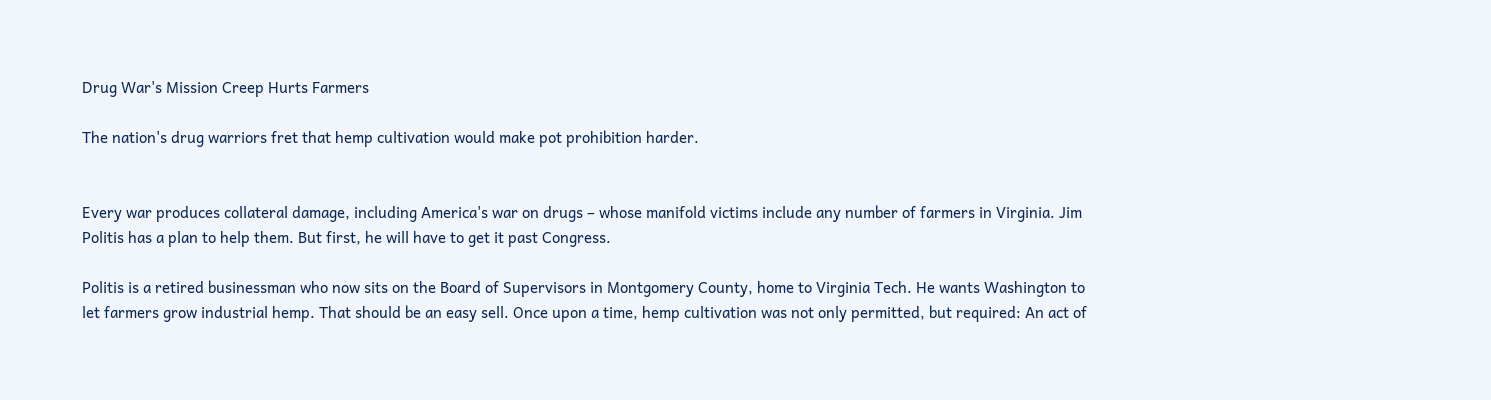Drug War's Mission Creep Hurts Farmers

The nation's drug warriors fret that hemp cultivation would make pot prohibition harder.


Every war produces collateral damage, including America's war on drugs – whose manifold victims include any number of farmers in Virginia. Jim Politis has a plan to help them. But first, he will have to get it past Congress.

Politis is a retired businessman who now sits on the Board of Supervisors in Montgomery County, home to Virginia Tech. He wants Washington to let farmers grow industrial hemp. That should be an easy sell. Once upon a time, hemp cultivation was not only permitted, but required: An act of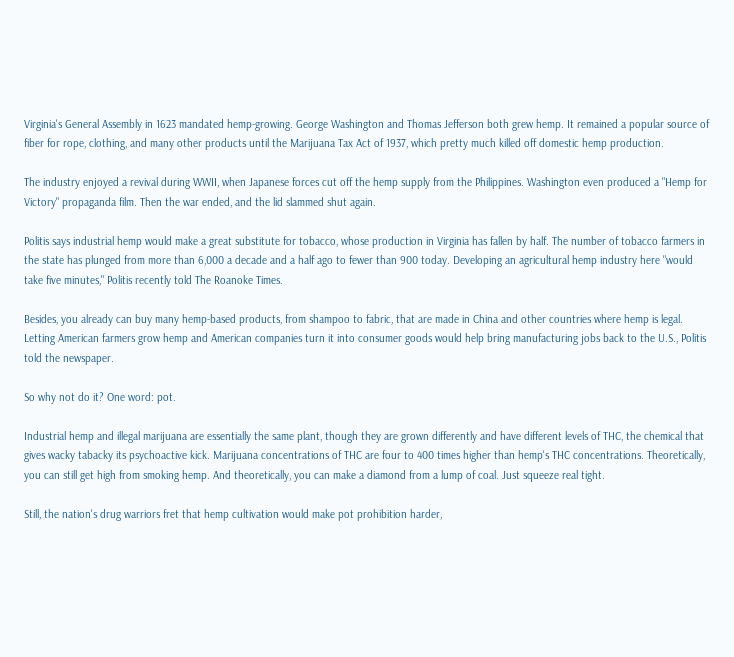Virginia's General Assembly in 1623 mandated hemp-growing. George Washington and Thomas Jefferson both grew hemp. It remained a popular source of fiber for rope, clothing, and many other products until the Marijuana Tax Act of 1937, which pretty much killed off domestic hemp production.

The industry enjoyed a revival during WWII, when Japanese forces cut off the hemp supply from the Philippines. Washington even produced a "Hemp for Victory" propaganda film. Then the war ended, and the lid slammed shut again.

Politis says industrial hemp would make a great substitute for tobacco, whose production in Virginia has fallen by half. The number of tobacco farmers in the state has plunged from more than 6,000 a decade and a half ago to fewer than 900 today. Developing an agricultural hemp industry here "would take five minutes," Politis recently told The Roanoke Times.

Besides, you already can buy many hemp-based products, from shampoo to fabric, that are made in China and other countries where hemp is legal. Letting American farmers grow hemp and American companies turn it into consumer goods would help bring manufacturing jobs back to the U.S., Politis told the newspaper.

So why not do it? One word: pot.

Industrial hemp and illegal marijuana are essentially the same plant, though they are grown differently and have different levels of THC, the chemical that gives wacky tabacky its psychoactive kick. Marijuana concentrations of THC are four to 400 times higher than hemp's THC concentrations. Theoretically, you can still get high from smoking hemp. And theoretically, you can make a diamond from a lump of coal. Just squeeze real tight.

Still, the nation's drug warriors fret that hemp cultivation would make pot prohibition harder,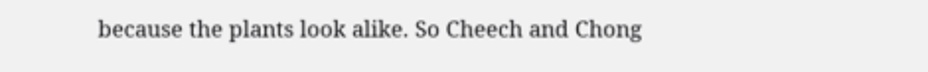because the plants look alike. So Cheech and Chong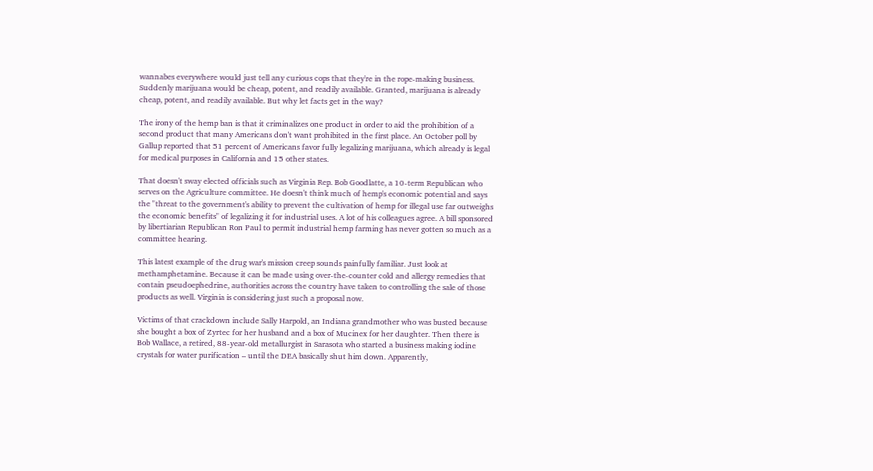wannabes everywhere would just tell any curious cops that they're in the rope-making business. Suddenly marijuana would be cheap, potent, and readily available. Granted, marijuana is already cheap, potent, and readily available. But why let facts get in the way?

The irony of the hemp ban is that it criminalizes one product in order to aid the prohibition of a second product that many Americans don't want prohibited in the first place. An October poll by Gallup reported that 51 percent of Americans favor fully legalizing marijuana, which already is legal for medical purposes in California and 15 other states.

That doesn't sway elected officials such as Virginia Rep. Bob Goodlatte, a 10-term Republican who serves on the Agriculture committee. He doesn't think much of hemp's economic potential and says the "threat to the government's ability to prevent the cultivation of hemp for illegal use far outweighs the economic benefits" of legalizing it for industrial uses. A lot of his colleagues agree. A bill sponsored by libertiarian Republican Ron Paul to permit industrial hemp farming has never gotten so much as a committee hearing.

This latest example of the drug war's mission creep sounds painfully familiar. Just look at methamphetamine. Because it can be made using over-the-counter cold and allergy remedies that contain pseudoephedrine, authorities across the country have taken to controlling the sale of those products as well. Virginia is considering just such a proposal now.

Victims of that crackdown include Sally Harpold, an Indiana grandmother who was busted because she bought a box of Zyrtec for her husband and a box of Mucinex for her daughter. Then there is Bob Wallace, a retired, 88-year-old metallurgist in Sarasota who started a business making iodine crystals for water purification – until the DEA basically shut him down. Apparently,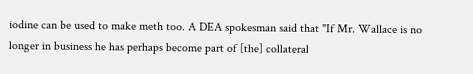iodine can be used to make meth too. A DEA spokesman said that "If Mr. Wallace is no longer in business he has perhaps become part of [the] collateral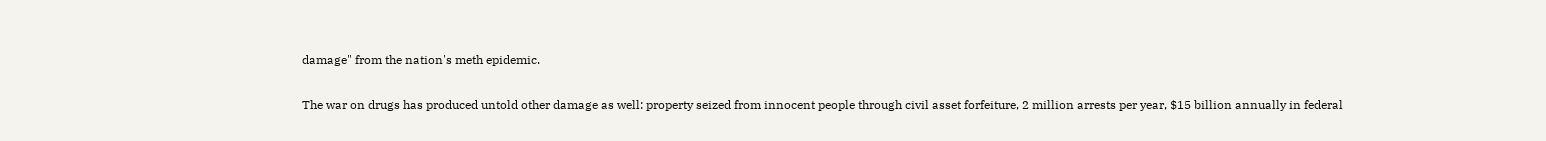damage" from the nation's meth epidemic.

The war on drugs has produced untold other damage as well: property seized from innocent people through civil asset forfeiture, 2 million arrests per year, $15 billion annually in federal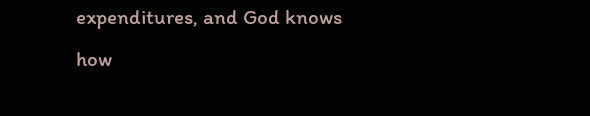expenditures, and God knows how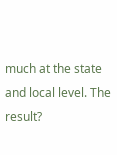much at the state and local level. The result?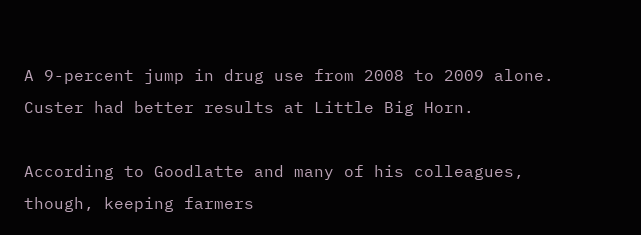A 9-percent jump in drug use from 2008 to 2009 alone.  Custer had better results at Little Big Horn.

According to Goodlatte and many of his colleagues, though, keeping farmers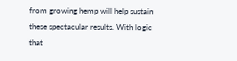from growing hemp will help sustain these spectacular results. With logic that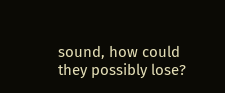sound, how could they possibly lose?